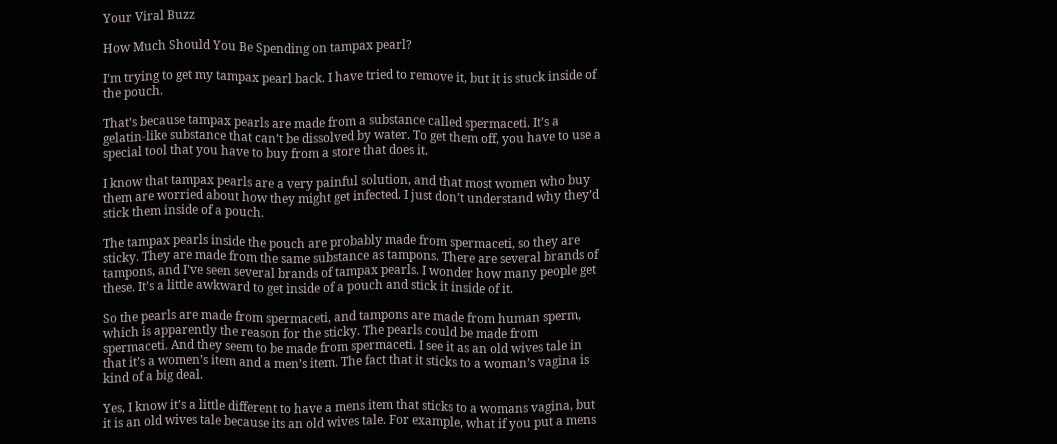Your Viral Buzz

How Much Should You Be Spending on tampax pearl?

I’m trying to get my tampax pearl back. I have tried to remove it, but it is stuck inside of the pouch.

That’s because tampax pearls are made from a substance called spermaceti. It’s a gelatin-like substance that can’t be dissolved by water. To get them off, you have to use a special tool that you have to buy from a store that does it.

I know that tampax pearls are a very painful solution, and that most women who buy them are worried about how they might get infected. I just don’t understand why they’d stick them inside of a pouch.

The tampax pearls inside the pouch are probably made from spermaceti, so they are sticky. They are made from the same substance as tampons. There are several brands of tampons, and I’ve seen several brands of tampax pearls. I wonder how many people get these. It’s a little awkward to get inside of a pouch and stick it inside of it.

So the pearls are made from spermaceti, and tampons are made from human sperm, which is apparently the reason for the sticky. The pearls could be made from spermaceti. And they seem to be made from spermaceti. I see it as an old wives tale in that it’s a women’s item and a men’s item. The fact that it sticks to a woman’s vagina is kind of a big deal.

Yes, I know it’s a little different to have a mens item that sticks to a womans vagina, but it is an old wives tale because its an old wives tale. For example, what if you put a mens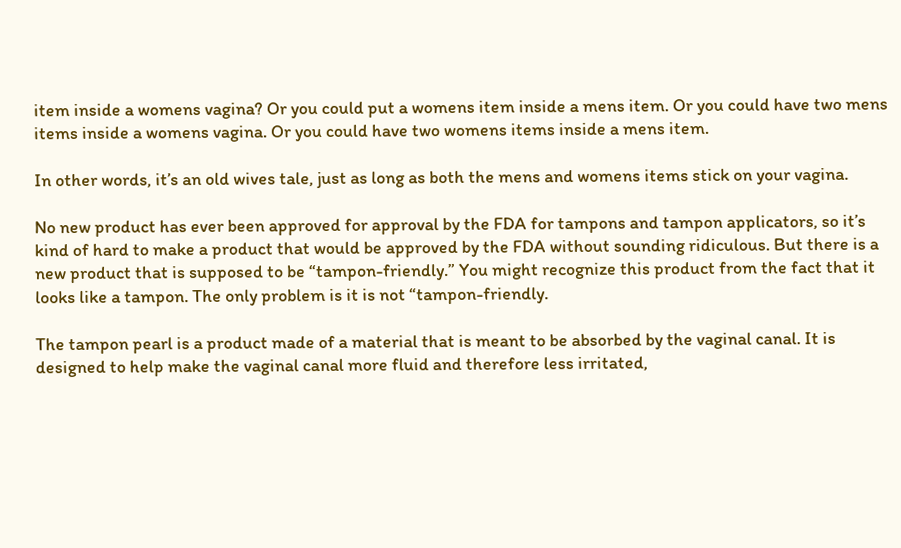item inside a womens vagina? Or you could put a womens item inside a mens item. Or you could have two mens items inside a womens vagina. Or you could have two womens items inside a mens item.

In other words, it’s an old wives tale, just as long as both the mens and womens items stick on your vagina.

No new product has ever been approved for approval by the FDA for tampons and tampon applicators, so it’s kind of hard to make a product that would be approved by the FDA without sounding ridiculous. But there is a new product that is supposed to be “tampon-friendly.” You might recognize this product from the fact that it looks like a tampon. The only problem is it is not “tampon-friendly.

The tampon pearl is a product made of a material that is meant to be absorbed by the vaginal canal. It is designed to help make the vaginal canal more fluid and therefore less irritated,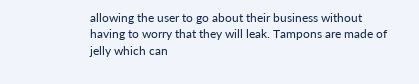allowing the user to go about their business without having to worry that they will leak. Tampons are made of jelly which can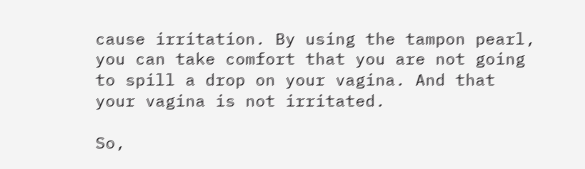cause irritation. By using the tampon pearl, you can take comfort that you are not going to spill a drop on your vagina. And that your vagina is not irritated.

So,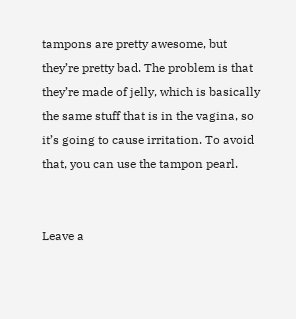tampons are pretty awesome, but they’re pretty bad. The problem is that they’re made of jelly, which is basically the same stuff that is in the vagina, so it’s going to cause irritation. To avoid that, you can use the tampon pearl.


Leave a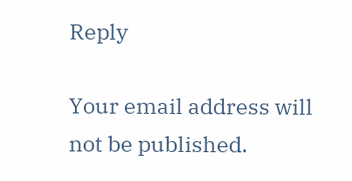Reply

Your email address will not be published.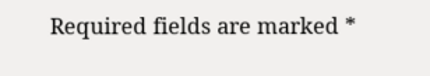Required fields are marked *